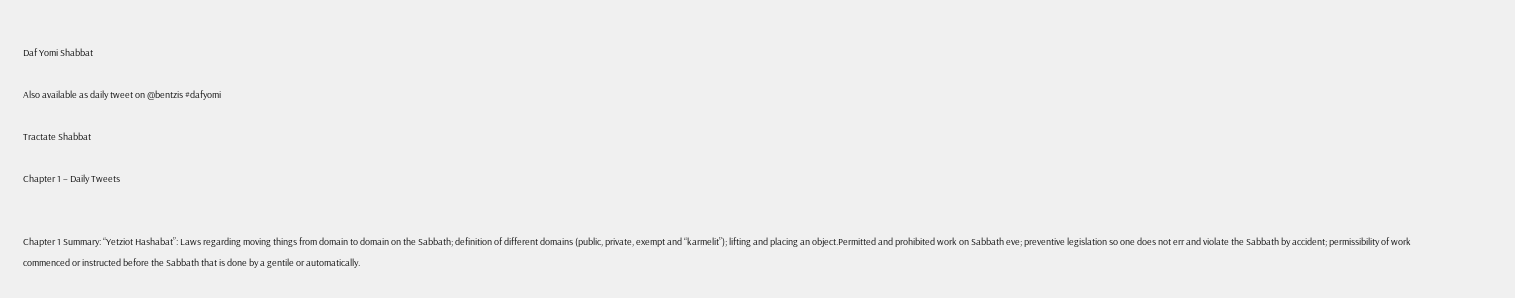Daf Yomi Shabbat

Also available as daily tweet on @bentzis #dafyomi

Tractate Shabbat

Chapter 1 – Daily Tweets


Chapter 1 Summary: “Yetziot Hashabat”: Laws regarding moving things from domain to domain on the Sabbath; definition of different domains (public, private, exempt and “karmelit”); lifting and placing an object.Permitted and prohibited work on Sabbath eve; preventive legislation so one does not err and violate the Sabbath by accident; permissibility of work commenced or instructed before the Sabbath that is done by a gentile or automatically.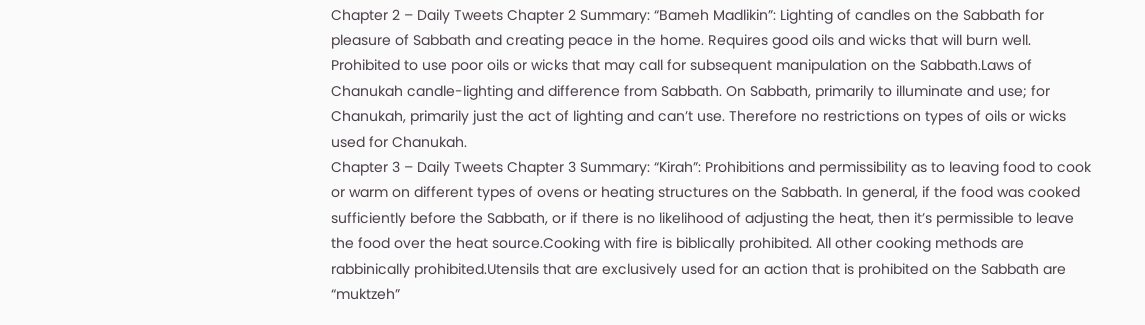Chapter 2 – Daily Tweets Chapter 2 Summary: “Bameh Madlikin”: Lighting of candles on the Sabbath for pleasure of Sabbath and creating peace in the home. Requires good oils and wicks that will burn well. Prohibited to use poor oils or wicks that may call for subsequent manipulation on the Sabbath.Laws of Chanukah candle-lighting and difference from Sabbath. On Sabbath, primarily to illuminate and use; for Chanukah, primarily just the act of lighting and can’t use. Therefore no restrictions on types of oils or wicks used for Chanukah.
Chapter 3 – Daily Tweets Chapter 3 Summary: “Kirah”: Prohibitions and permissibility as to leaving food to cook or warm on different types of ovens or heating structures on the Sabbath. In general, if the food was cooked sufficiently before the Sabbath, or if there is no likelihood of adjusting the heat, then it’s permissible to leave the food over the heat source.Cooking with fire is biblically prohibited. All other cooking methods are rabbinically prohibited.Utensils that are exclusively used for an action that is prohibited on the Sabbath are “muktzeh”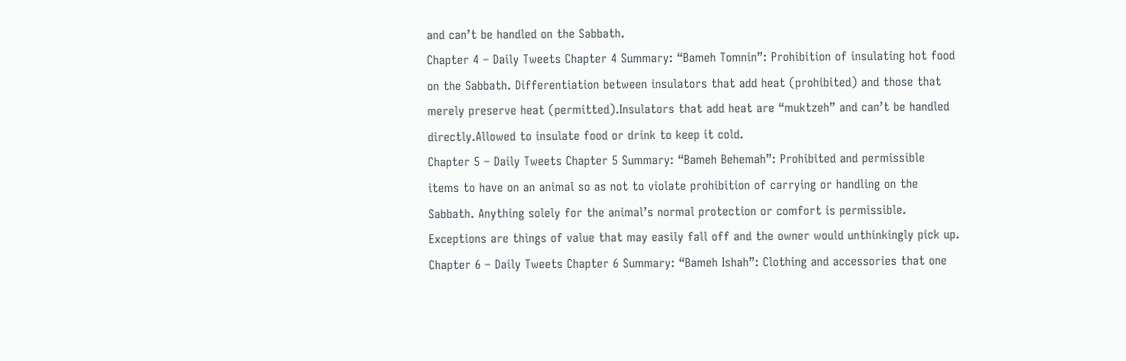and can’t be handled on the Sabbath.
Chapter 4 – Daily Tweets Chapter 4 Summary: “Bameh Tomnin”: Prohibition of insulating hot food on the Sabbath. Differentiation between insulators that add heat (prohibited) and those that merely preserve heat (permitted).Insulators that add heat are “muktzeh” and can’t be handled directly.Allowed to insulate food or drink to keep it cold.
Chapter 5 – Daily Tweets Chapter 5 Summary: “Bameh Behemah”: Prohibited and permissible items to have on an animal so as not to violate prohibition of carrying or handling on the Sabbath. Anything solely for the animal’s normal protection or comfort is permissible. Exceptions are things of value that may easily fall off and the owner would unthinkingly pick up.
Chapter 6 – Daily Tweets Chapter 6 Summary: “Bameh Ishah”: Clothing and accessories that one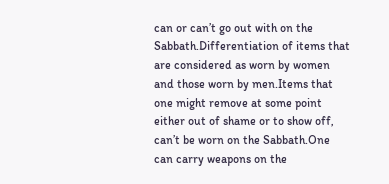can or can’t go out with on the Sabbath.Differentiation of items that are considered as worn by women and those worn by men.Items that one might remove at some point either out of shame or to show off, can’t be worn on the Sabbath.One can carry weapons on the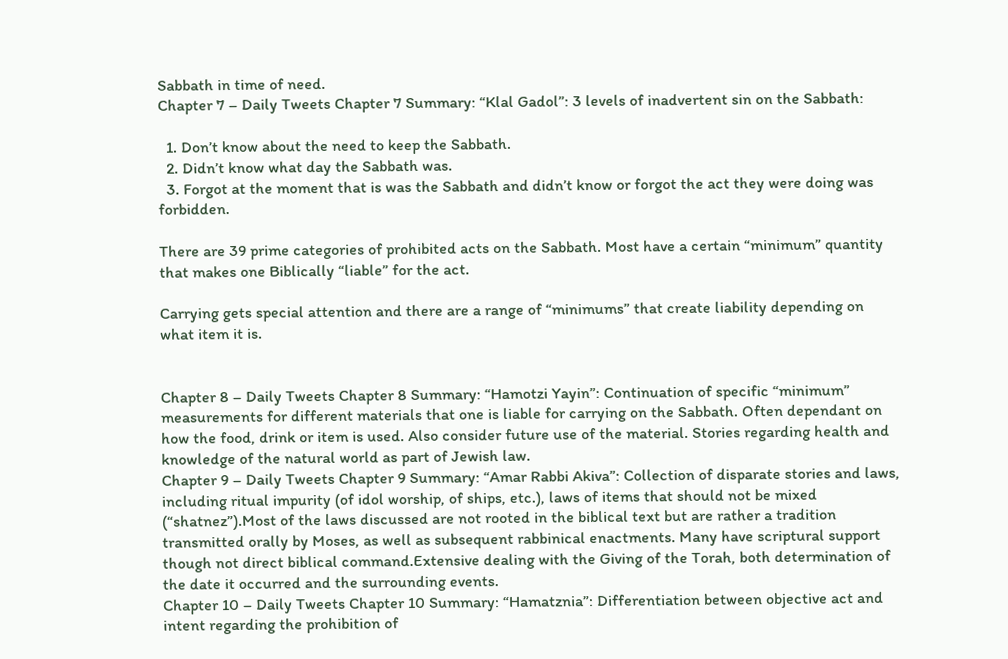Sabbath in time of need.
Chapter 7 – Daily Tweets Chapter 7 Summary: “Klal Gadol”: 3 levels of inadvertent sin on the Sabbath:

  1. Don’t know about the need to keep the Sabbath.
  2. Didn’t know what day the Sabbath was.
  3. Forgot at the moment that is was the Sabbath and didn’t know or forgot the act they were doing was forbidden.

There are 39 prime categories of prohibited acts on the Sabbath. Most have a certain “minimum” quantity that makes one Biblically “liable” for the act.

Carrying gets special attention and there are a range of “minimums” that create liability depending on what item it is.


Chapter 8 – Daily Tweets Chapter 8 Summary: “Hamotzi Yayin”: Continuation of specific “minimum” measurements for different materials that one is liable for carrying on the Sabbath. Often dependant on how the food, drink or item is used. Also consider future use of the material. Stories regarding health and knowledge of the natural world as part of Jewish law.
Chapter 9 – Daily Tweets Chapter 9 Summary: “Amar Rabbi Akiva”: Collection of disparate stories and laws, including ritual impurity (of idol worship, of ships, etc.), laws of items that should not be mixed (“shatnez”).Most of the laws discussed are not rooted in the biblical text but are rather a tradition transmitted orally by Moses, as well as subsequent rabbinical enactments. Many have scriptural support though not direct biblical command.Extensive dealing with the Giving of the Torah, both determination of the date it occurred and the surrounding events.
Chapter 10 – Daily Tweets Chapter 10 Summary: “Hamatznia”: Differentiation between objective act and intent regarding the prohibition of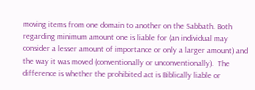moving items from one domain to another on the Sabbath. Both regarding minimum amount one is liable for (an individual may consider a lesser amount of importance or only a larger amount) and the way it was moved (conventionally or unconventionally).  The difference is whether the prohibited act is Biblically liable or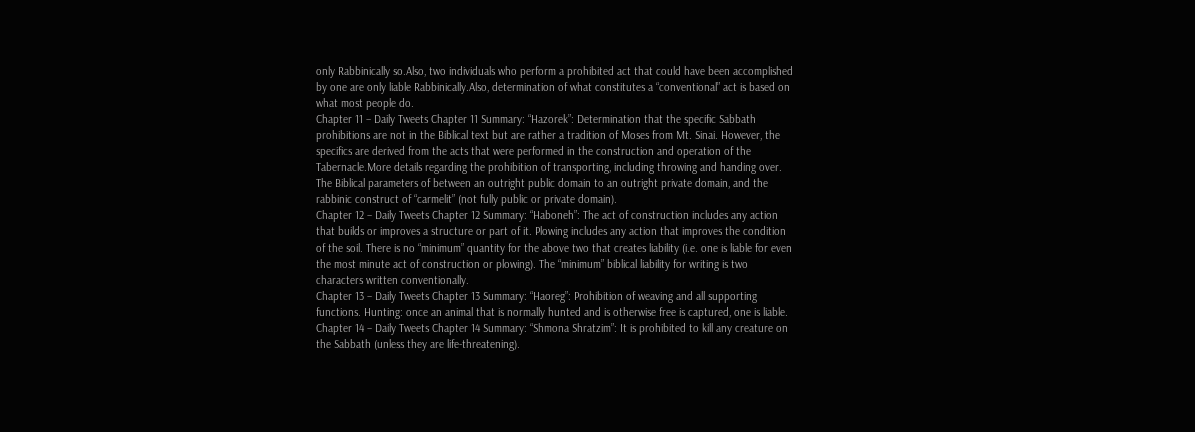only Rabbinically so.Also, two individuals who perform a prohibited act that could have been accomplished by one are only liable Rabbinically.Also, determination of what constitutes a “conventional” act is based on what most people do.
Chapter 11 – Daily Tweets Chapter 11 Summary: “Hazorek”: Determination that the specific Sabbath prohibitions are not in the Biblical text but are rather a tradition of Moses from Mt. Sinai. However, the specifics are derived from the acts that were performed in the construction and operation of the Tabernacle.More details regarding the prohibition of transporting, including throwing and handing over. The Biblical parameters of between an outright public domain to an outright private domain, and the rabbinic construct of “carmelit” (not fully public or private domain).
Chapter 12 – Daily Tweets Chapter 12 Summary: “Haboneh”: The act of construction includes any action that builds or improves a structure or part of it. Plowing includes any action that improves the condition of the soil. There is no “minimum” quantity for the above two that creates liability (i.e. one is liable for even the most minute act of construction or plowing). The “minimum” biblical liability for writing is two characters written conventionally.
Chapter 13 – Daily Tweets Chapter 13 Summary: “Haoreg”: Prohibition of weaving and all supporting functions. Hunting: once an animal that is normally hunted and is otherwise free is captured, one is liable.
Chapter 14 – Daily Tweets Chapter 14 Summary: “Shmona Shratzim”: It is prohibited to kill any creature on the Sabbath (unless they are life-threatening).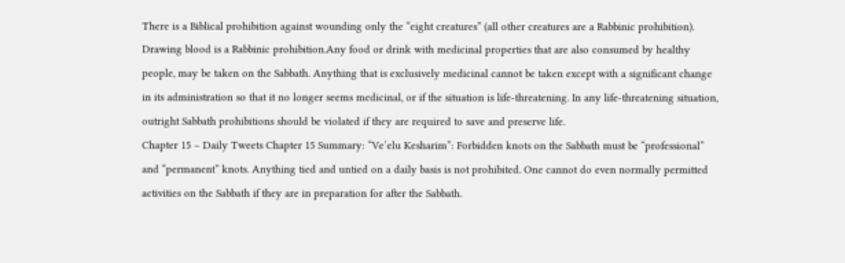There is a Biblical prohibition against wounding only the “eight creatures” (all other creatures are a Rabbinic prohibition). Drawing blood is a Rabbinic prohibition.Any food or drink with medicinal properties that are also consumed by healthy people, may be taken on the Sabbath. Anything that is exclusively medicinal cannot be taken except with a significant change in its administration so that it no longer seems medicinal, or if the situation is life-threatening. In any life-threatening situation, outright Sabbath prohibitions should be violated if they are required to save and preserve life.
Chapter 15 – Daily Tweets Chapter 15 Summary: “Ve’elu Kesharim”: Forbidden knots on the Sabbath must be “professional” and “permanent” knots. Anything tied and untied on a daily basis is not prohibited. One cannot do even normally permitted activities on the Sabbath if they are in preparation for after the Sabbath.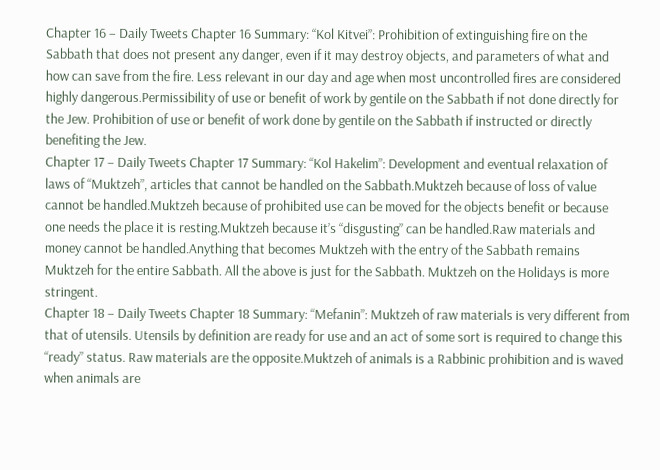Chapter 16 – Daily Tweets Chapter 16 Summary: “Kol Kitvei”: Prohibition of extinguishing fire on the Sabbath that does not present any danger, even if it may destroy objects, and parameters of what and how can save from the fire. Less relevant in our day and age when most uncontrolled fires are considered highly dangerous.Permissibility of use or benefit of work by gentile on the Sabbath if not done directly for the Jew. Prohibition of use or benefit of work done by gentile on the Sabbath if instructed or directly benefiting the Jew.
Chapter 17 – Daily Tweets Chapter 17 Summary: “Kol Hakelim”: Development and eventual relaxation of laws of “Muktzeh”, articles that cannot be handled on the Sabbath.Muktzeh because of loss of value cannot be handled.Muktzeh because of prohibited use can be moved for the objects benefit or because one needs the place it is resting.Muktzeh because it’s “disgusting” can be handled.Raw materials and money cannot be handled.Anything that becomes Muktzeh with the entry of the Sabbath remains Muktzeh for the entire Sabbath. All the above is just for the Sabbath. Muktzeh on the Holidays is more stringent.
Chapter 18 – Daily Tweets Chapter 18 Summary: “Mefanin”: Muktzeh of raw materials is very different from that of utensils. Utensils by definition are ready for use and an act of some sort is required to change this “ready” status. Raw materials are the opposite.Muktzeh of animals is a Rabbinic prohibition and is waved when animals are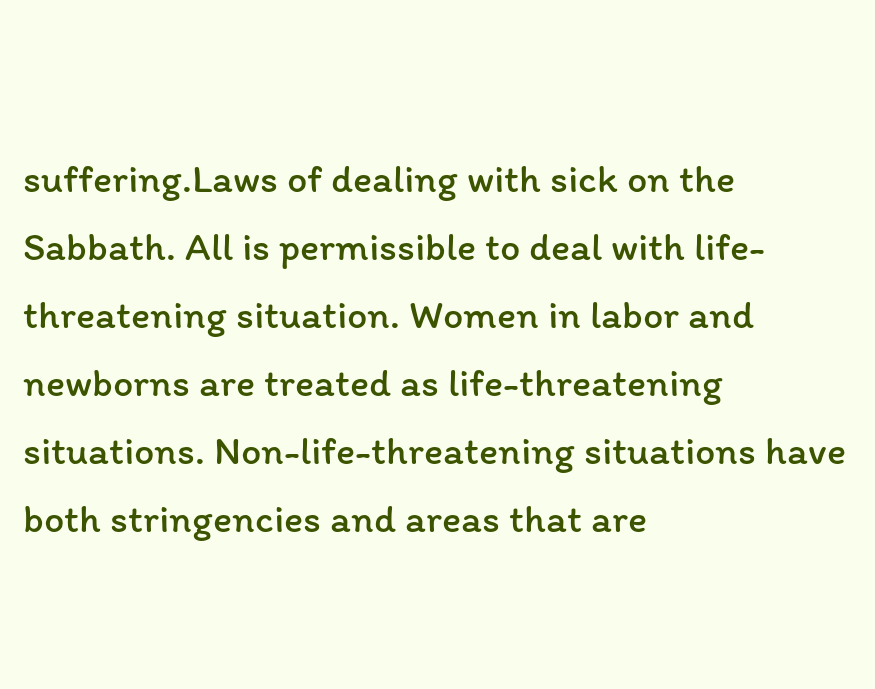suffering.Laws of dealing with sick on the Sabbath. All is permissible to deal with life-threatening situation. Women in labor and newborns are treated as life-threatening situations. Non-life-threatening situations have both stringencies and areas that are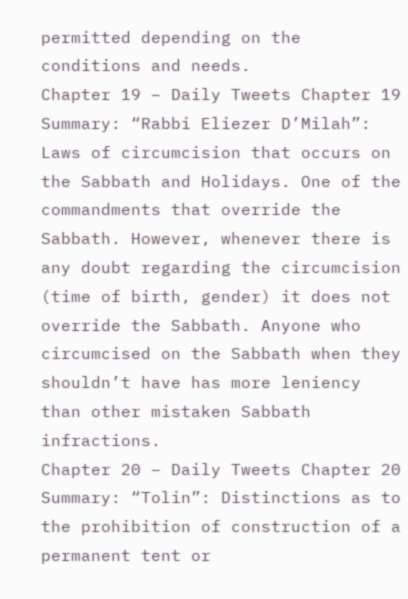permitted depending on the conditions and needs.
Chapter 19 – Daily Tweets Chapter 19 Summary: “Rabbi Eliezer D’Milah”: Laws of circumcision that occurs on the Sabbath and Holidays. One of the commandments that override the Sabbath. However, whenever there is any doubt regarding the circumcision (time of birth, gender) it does not override the Sabbath. Anyone who circumcised on the Sabbath when they shouldn’t have has more leniency than other mistaken Sabbath infractions.
Chapter 20 – Daily Tweets Chapter 20 Summary: “Tolin”: Distinctions as to the prohibition of construction of a permanent tent or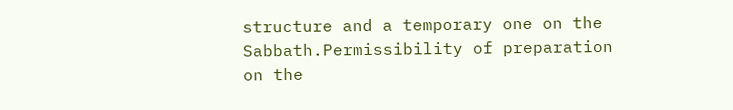structure and a temporary one on the Sabbath.Permissibility of preparation on the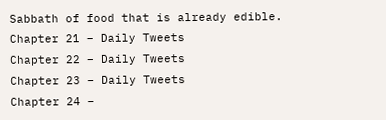Sabbath of food that is already edible.
Chapter 21 – Daily Tweets
Chapter 22 – Daily Tweets
Chapter 23 – Daily Tweets
Chapter 24 –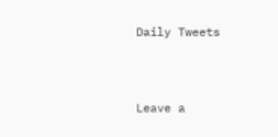Daily Tweets



Leave a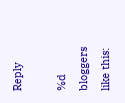Reply

%d bloggers like this: